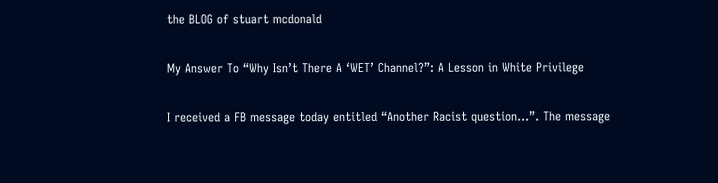the BLOG of stuart mcdonald

My Answer To “Why Isn’t There A ‘WET’ Channel?”: A Lesson in White Privilege

I received a FB message today entitled “Another Racist question…”. The message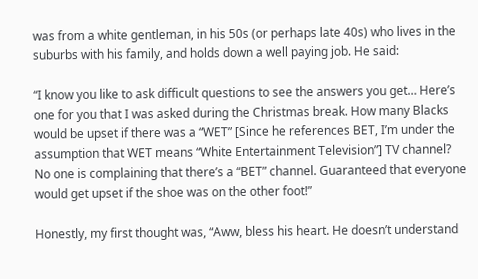was from a white gentleman, in his 50s (or perhaps late 40s) who lives in the suburbs with his family, and holds down a well paying job. He said:

“I know you like to ask difficult questions to see the answers you get… Here’s one for you that I was asked during the Christmas break. How many Blacks would be upset if there was a “WET” [Since he references BET, I’m under the assumption that WET means “White Entertainment Television”] TV channel? No one is complaining that there’s a “BET” channel. Guaranteed that everyone would get upset if the shoe was on the other foot!”

Honestly, my first thought was, “Aww, bless his heart. He doesn’t understand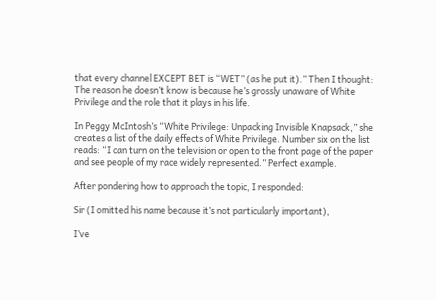that every channel EXCEPT BET is “WET” (as he put it).” Then I thought: The reason he doesn’t know is because he’s grossly unaware of White Privilege and the role that it plays in his life.

In Peggy McIntosh’s “White Privilege: Unpacking Invisible Knapsack,” she creates a list of the daily effects of White Privilege. Number six on the list reads: “I can turn on the television or open to the front page of the paper and see people of my race widely represented.” Perfect example.

After pondering how to approach the topic, I responded:

Sir (I omitted his name because it’s not particularly important),

I’ve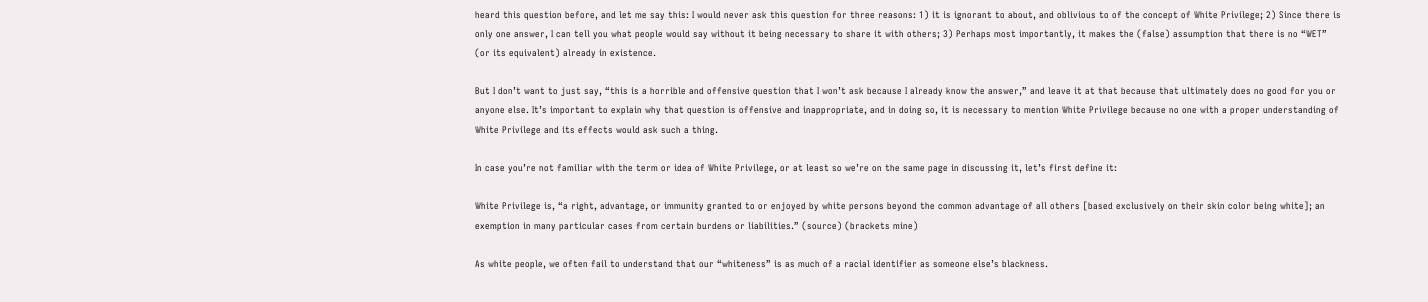heard this question before, and let me say this: I would never ask this question for three reasons: 1) it is ignorant to about, and oblivious to of the concept of White Privilege; 2) Since there is only one answer, I can tell you what people would say without it being necessary to share it with others; 3) Perhaps most importantly, it makes the (false) assumption that there is no “WET” (or its equivalent) already in existence.

But I don’t want to just say, “this is a horrible and offensive question that I won’t ask because I already know the answer,” and leave it at that because that ultimately does no good for you or anyone else. It’s important to explain why that question is offensive and inappropriate, and in doing so, it is necessary to mention White Privilege because no one with a proper understanding of White Privilege and its effects would ask such a thing.

In case you’re not familiar with the term or idea of White Privilege, or at least so we’re on the same page in discussing it, let’s first define it:

White Privilege is, “a right, advantage, or immunity granted to or enjoyed by white persons beyond the common advantage of all others [based exclusively on their skin color being white]; an exemption in many particular cases from certain burdens or liabilities.” (source) (brackets mine)

As white people, we often fail to understand that our “whiteness” is as much of a racial identifier as someone else’s blackness.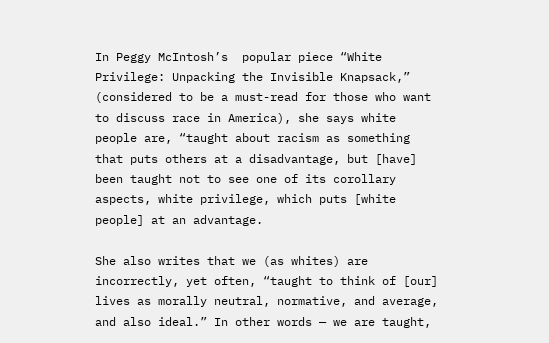In Peggy McIntosh’s  popular piece “White Privilege: Unpacking the Invisible Knapsack,” (considered to be a must-read for those who want to discuss race in America), she says white people are, “taught about racism as something that puts others at a disadvantage, but [have] been taught not to see one of its corollary aspects, white privilege, which puts [white people] at an advantage.

She also writes that we (as whites) are incorrectly, yet often, “taught to think of [our] lives as morally neutral, normative, and average, and also ideal.” In other words — we are taught,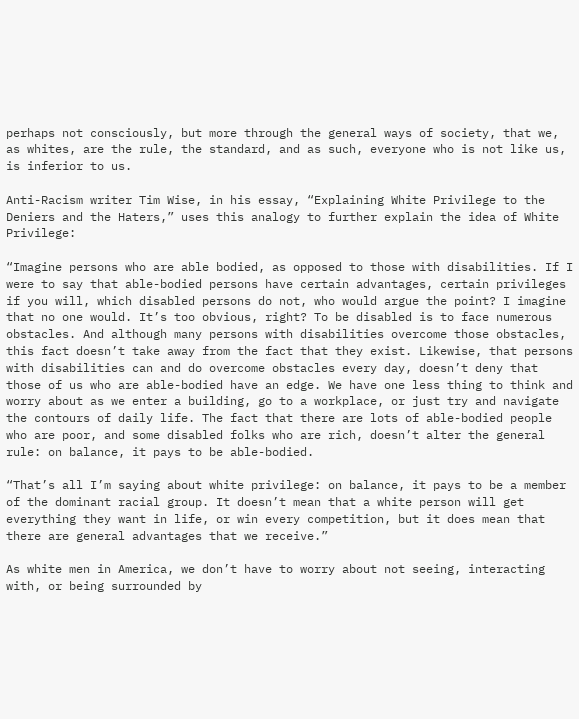perhaps not consciously, but more through the general ways of society, that we, as whites, are the rule, the standard, and as such, everyone who is not like us, is inferior to us.

Anti-Racism writer Tim Wise, in his essay, “Explaining White Privilege to the Deniers and the Haters,” uses this analogy to further explain the idea of White Privilege:

“Imagine persons who are able bodied, as opposed to those with disabilities. If I were to say that able-bodied persons have certain advantages, certain privileges if you will, which disabled persons do not, who would argue the point? I imagine that no one would. It’s too obvious, right? To be disabled is to face numerous obstacles. And although many persons with disabilities overcome those obstacles, this fact doesn’t take away from the fact that they exist. Likewise, that persons with disabilities can and do overcome obstacles every day, doesn’t deny that those of us who are able-bodied have an edge. We have one less thing to think and worry about as we enter a building, go to a workplace, or just try and navigate the contours of daily life. The fact that there are lots of able-bodied people who are poor, and some disabled folks who are rich, doesn’t alter the general rule: on balance, it pays to be able-bodied.

“That’s all I’m saying about white privilege: on balance, it pays to be a member of the dominant racial group. It doesn’t mean that a white person will get everything they want in life, or win every competition, but it does mean that there are general advantages that we receive.”

As white men in America, we don’t have to worry about not seeing, interacting with, or being surrounded by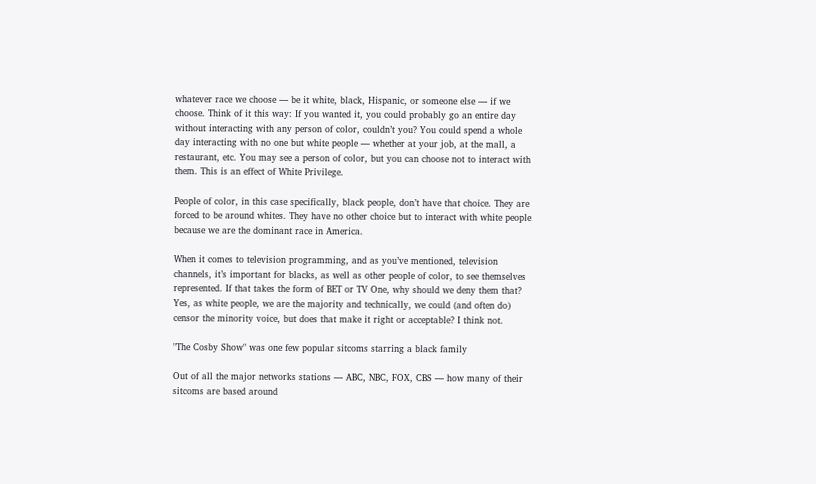whatever race we choose — be it white, black, Hispanic, or someone else — if we choose. Think of it this way: If you wanted it, you could probably go an entire day without interacting with any person of color, couldn’t you? You could spend a whole day interacting with no one but white people — whether at your job, at the mall, a restaurant, etc. You may see a person of color, but you can choose not to interact with them. This is an effect of White Privilege.

People of color, in this case specifically, black people, don’t have that choice. They are forced to be around whites. They have no other choice but to interact with white people because we are the dominant race in America.

When it comes to television programming, and as you’ve mentioned, television channels, it’s important for blacks, as well as other people of color, to see themselves represented. If that takes the form of BET or TV One, why should we deny them that? Yes, as white people, we are the majority and technically, we could (and often do) censor the minority voice, but does that make it right or acceptable? I think not.

"The Cosby Show" was one few popular sitcoms starring a black family

Out of all the major networks stations — ABC, NBC, FOX, CBS — how many of their sitcoms are based around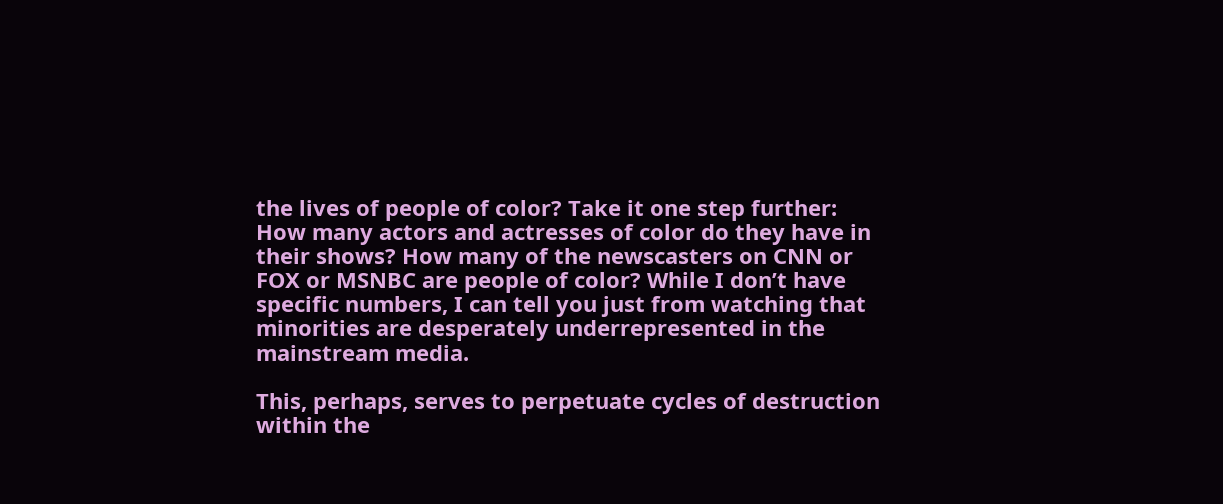the lives of people of color? Take it one step further: How many actors and actresses of color do they have in their shows? How many of the newscasters on CNN or FOX or MSNBC are people of color? While I don’t have specific numbers, I can tell you just from watching that minorities are desperately underrepresented in the mainstream media.

This, perhaps, serves to perpetuate cycles of destruction within the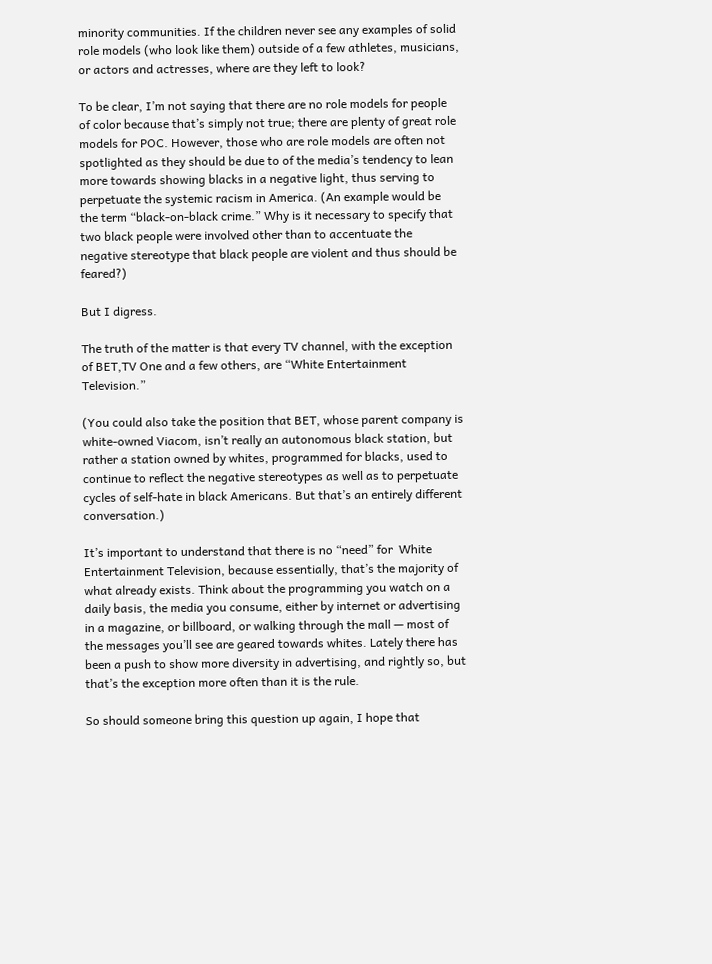minority communities. If the children never see any examples of solid role models (who look like them) outside of a few athletes, musicians, or actors and actresses, where are they left to look?

To be clear, I’m not saying that there are no role models for people of color because that’s simply not true; there are plenty of great role models for POC. However, those who are role models are often not spotlighted as they should be due to of the media’s tendency to lean more towards showing blacks in a negative light, thus serving to perpetuate the systemic racism in America. (An example would be the term “black-on-black crime.” Why is it necessary to specify that two black people were involved other than to accentuate the negative stereotype that black people are violent and thus should be feared?)

But I digress.

The truth of the matter is that every TV channel, with the exception of BET,TV One and a few others, are “White Entertainment Television.”

(You could also take the position that BET, whose parent company is white-owned Viacom, isn’t really an autonomous black station, but rather a station owned by whites, programmed for blacks, used to continue to reflect the negative stereotypes as well as to perpetuate cycles of self-hate in black Americans. But that’s an entirely different conversation.)

It’s important to understand that there is no “need” for  White Entertainment Television, because essentially, that’s the majority of what already exists. Think about the programming you watch on a daily basis, the media you consume, either by internet or advertising in a magazine, or billboard, or walking through the mall — most of the messages you’ll see are geared towards whites. Lately there has been a push to show more diversity in advertising, and rightly so, but that’s the exception more often than it is the rule.

So should someone bring this question up again, I hope that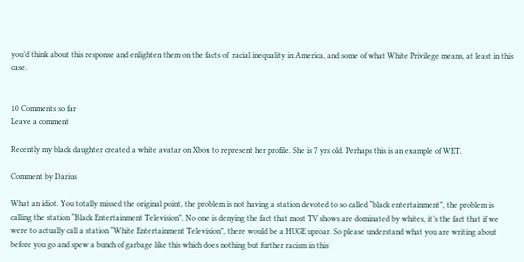you’d think about this response and enlighten them on the facts of  racial inequality in America, and some of what White Privilege means, at least in this case.


10 Comments so far
Leave a comment

Recently my black daughter created a white avatar on Xbox to represent her profile. She is 7 yrs old. Perhaps this is an example of WET.

Comment by Darius

What an idiot. You totally missed the original point, the problem is not having a station devoted to so called “black entertainment”, the problem is calling the station “Black Entertainment Television”. No one is denying the fact that most TV shows are dominated by whites, it’s the fact that if we were to actually call a station “White Entertainment Television”, there would be a HUGE uproar. So please understand what you are writing about before you go and spew a bunch of garbage like this which does nothing but further racism in this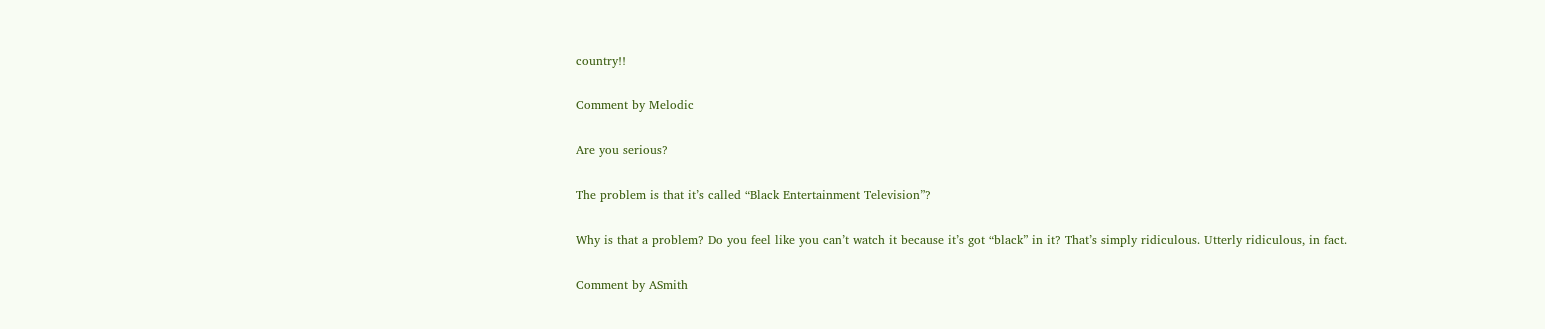country!!

Comment by Melodic

Are you serious?

The problem is that it’s called “Black Entertainment Television”?

Why is that a problem? Do you feel like you can’t watch it because it’s got “black” in it? That’s simply ridiculous. Utterly ridiculous, in fact.

Comment by ASmith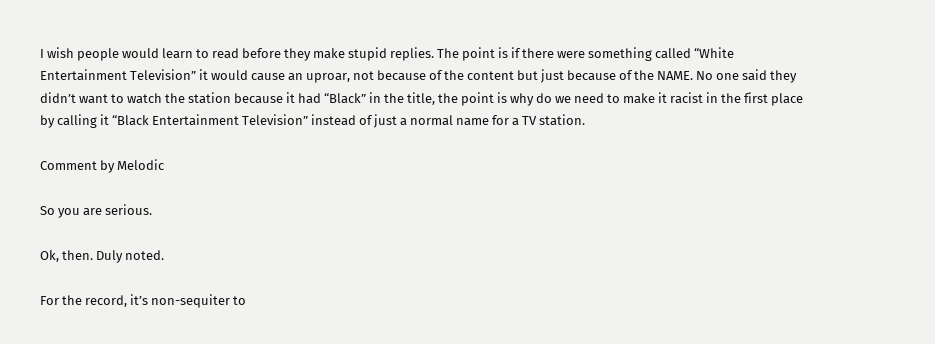I wish people would learn to read before they make stupid replies. The point is if there were something called “White Entertainment Television” it would cause an uproar, not because of the content but just because of the NAME. No one said they didn’t want to watch the station because it had “Black” in the title, the point is why do we need to make it racist in the first place by calling it “Black Entertainment Television” instead of just a normal name for a TV station.

Comment by Melodic

So you are serious.

Ok, then. Duly noted.

For the record, it’s non-sequiter to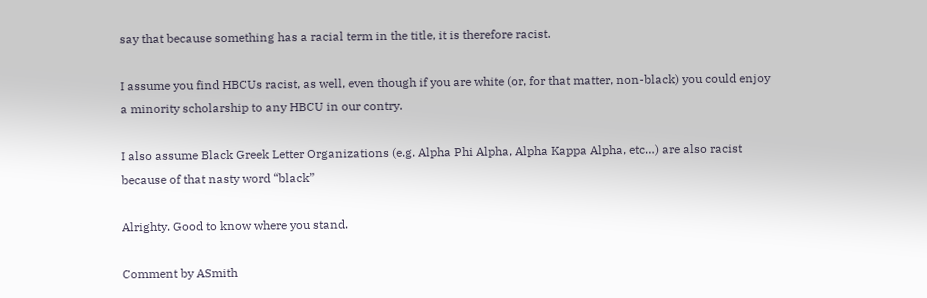say that because something has a racial term in the title, it is therefore racist.

I assume you find HBCUs racist, as well, even though if you are white (or, for that matter, non-black) you could enjoy a minority scholarship to any HBCU in our contry.

I also assume Black Greek Letter Organizations (e.g. Alpha Phi Alpha, Alpha Kappa Alpha, etc…) are also racist because of that nasty word “black”

Alrighty. Good to know where you stand.

Comment by ASmith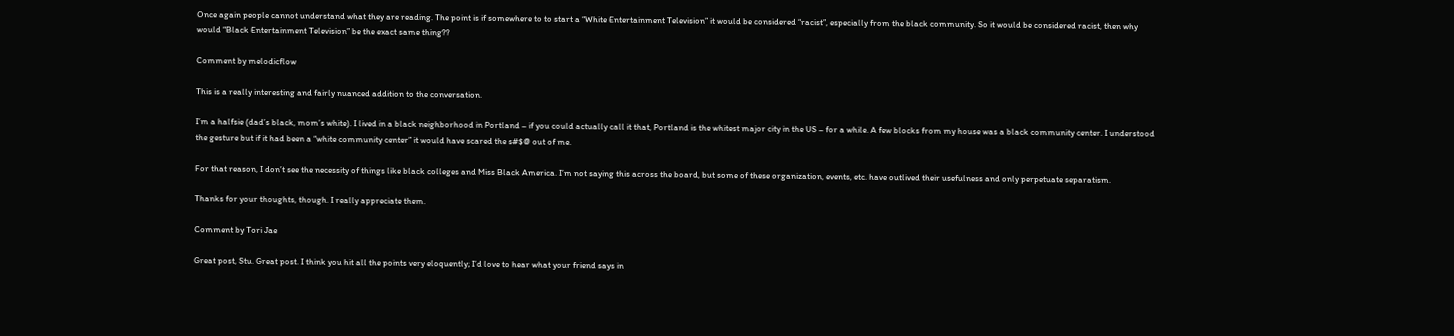Once again people cannot understand what they are reading. The point is if somewhere to to start a “White Entertainment Television” it would be considered “racist”, especially from the black community. So it would be considered racist, then why would “Black Entertainment Television” be the exact same thing??

Comment by melodicflow

This is a really interesting and fairly nuanced addition to the conversation.

I’m a halfsie (dad’s black, mom’s white). I lived in a black neighborhood in Portland – if you could actually call it that, Portland is the whitest major city in the US – for a while. A few blocks from my house was a black community center. I understood the gesture but if it had been a “white community center” it would have scared the s#$@ out of me.

For that reason, I don’t see the necessity of things like black colleges and Miss Black America. I’m not saying this across the board, but some of these organization, events, etc. have outlived their usefulness and only perpetuate separatism.

Thanks for your thoughts, though. I really appreciate them.

Comment by Tori Jae

Great post, Stu. Great post. I think you hit all the points very eloquently; I’d love to hear what your friend says in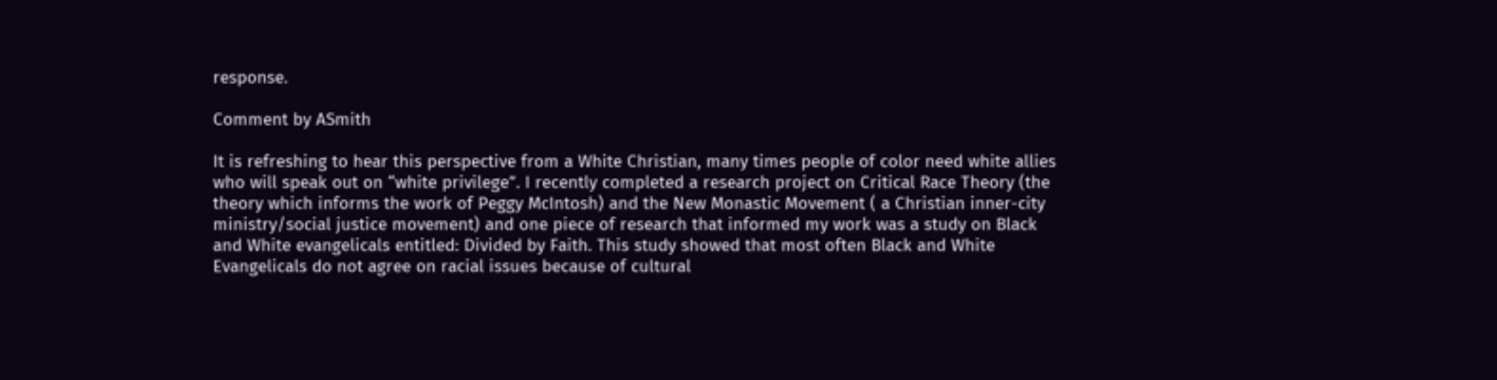response.

Comment by ASmith

It is refreshing to hear this perspective from a White Christian, many times people of color need white allies who will speak out on “white privilege”. I recently completed a research project on Critical Race Theory (the theory which informs the work of Peggy McIntosh) and the New Monastic Movement ( a Christian inner-city ministry/social justice movement) and one piece of research that informed my work was a study on Black and White evangelicals entitled: Divided by Faith. This study showed that most often Black and White Evangelicals do not agree on racial issues because of cultural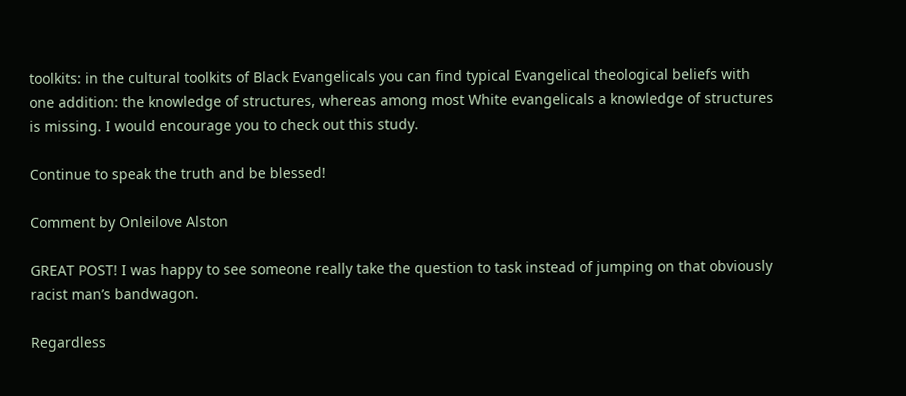toolkits: in the cultural toolkits of Black Evangelicals you can find typical Evangelical theological beliefs with one addition: the knowledge of structures, whereas among most White evangelicals a knowledge of structures is missing. I would encourage you to check out this study.

Continue to speak the truth and be blessed!

Comment by Onleilove Alston

GREAT POST! I was happy to see someone really take the question to task instead of jumping on that obviously racist man’s bandwagon.

Regardless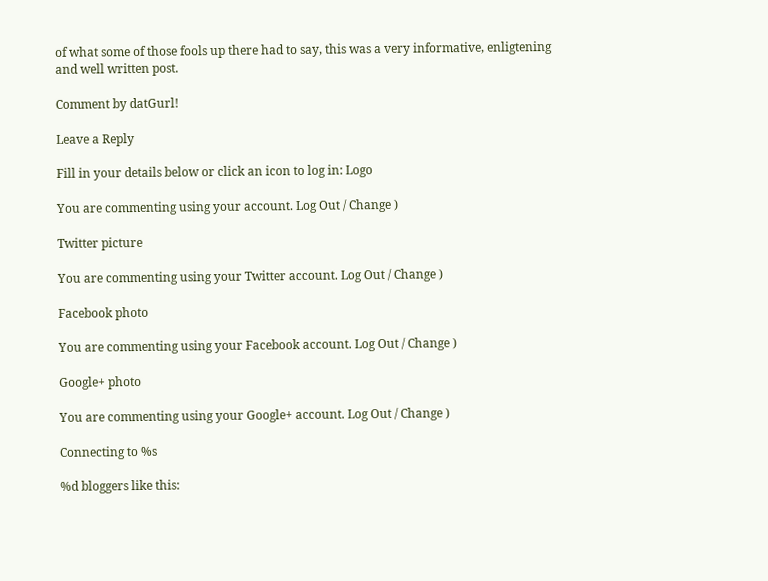of what some of those fools up there had to say, this was a very informative, enligtening and well written post.

Comment by datGurl!

Leave a Reply

Fill in your details below or click an icon to log in: Logo

You are commenting using your account. Log Out / Change )

Twitter picture

You are commenting using your Twitter account. Log Out / Change )

Facebook photo

You are commenting using your Facebook account. Log Out / Change )

Google+ photo

You are commenting using your Google+ account. Log Out / Change )

Connecting to %s

%d bloggers like this: